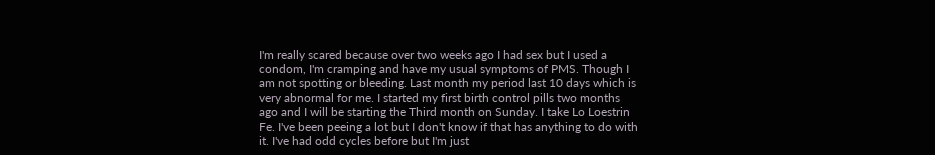I'm really scared because over two weeks ago I had sex but I used a condom, I'm cramping and have my usual symptoms of PMS. Though I am not spotting or bleeding. Last month my period last 10 days which is very abnormal for me. I started my first birth control pills two months ago and I will be starting the Third month on Sunday. I take Lo Loestrin Fe. I've been peeing a lot but I don't know if that has anything to do with it. I've had odd cycles before but I'm just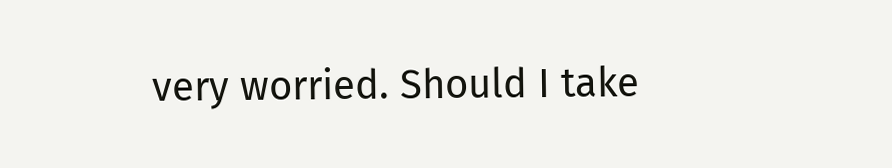very worried. Should I take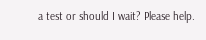a test or should I wait? Please help.